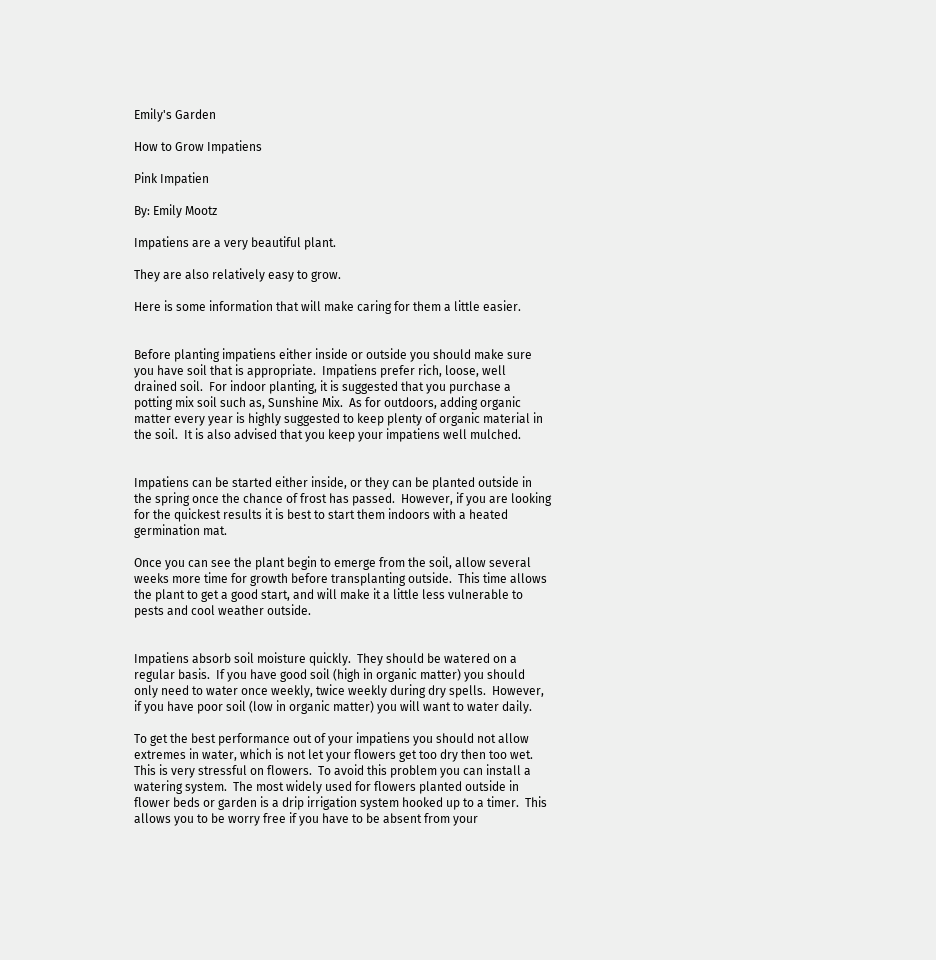Emily's Garden

How to Grow Impatiens

Pink Impatien

By: Emily Mootz

Impatiens are a very beautiful plant.

They are also relatively easy to grow.

Here is some information that will make caring for them a little easier.


Before planting impatiens either inside or outside you should make sure you have soil that is appropriate.  Impatiens prefer rich, loose, well drained soil.  For indoor planting, it is suggested that you purchase a potting mix soil such as, Sunshine Mix.  As for outdoors, adding organic matter every year is highly suggested to keep plenty of organic material in the soil.  It is also advised that you keep your impatiens well mulched.


Impatiens can be started either inside, or they can be planted outside in the spring once the chance of frost has passed.  However, if you are looking for the quickest results it is best to start them indoors with a heated germination mat.

Once you can see the plant begin to emerge from the soil, allow several weeks more time for growth before transplanting outside.  This time allows the plant to get a good start, and will make it a little less vulnerable to pests and cool weather outside.


Impatiens absorb soil moisture quickly.  They should be watered on a regular basis.  If you have good soil (high in organic matter) you should only need to water once weekly, twice weekly during dry spells.  However, if you have poor soil (low in organic matter) you will want to water daily.

To get the best performance out of your impatiens you should not allow extremes in water, which is not let your flowers get too dry then too wet.  This is very stressful on flowers.  To avoid this problem you can install a watering system.  The most widely used for flowers planted outside in flower beds or garden is a drip irrigation system hooked up to a timer.  This allows you to be worry free if you have to be absent from your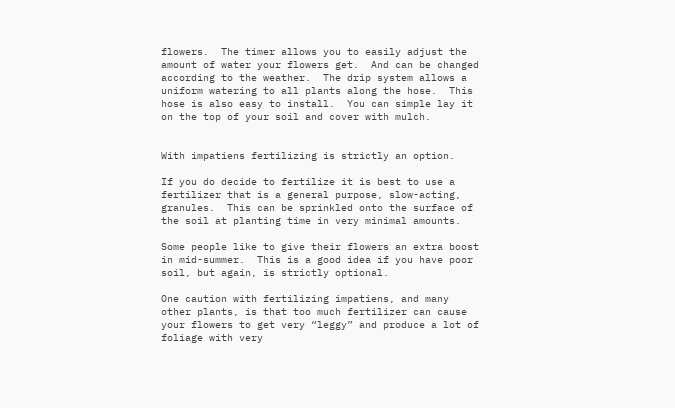flowers.  The timer allows you to easily adjust the amount of water your flowers get.  And can be changed according to the weather.  The drip system allows a uniform watering to all plants along the hose.  This hose is also easy to install.  You can simple lay it on the top of your soil and cover with mulch.


With impatiens fertilizing is strictly an option.

If you do decide to fertilize it is best to use a fertilizer that is a general purpose, slow-acting, granules.  This can be sprinkled onto the surface of the soil at planting time in very minimal amounts.

Some people like to give their flowers an extra boost in mid-summer.  This is a good idea if you have poor soil, but again, is strictly optional.

One caution with fertilizing impatiens, and many other plants, is that too much fertilizer can cause your flowers to get very “leggy” and produce a lot of foliage with very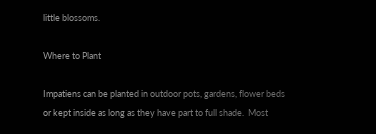little blossoms.

Where to Plant

Impatiens can be planted in outdoor pots, gardens, flower beds or kept inside as long as they have part to full shade.  Most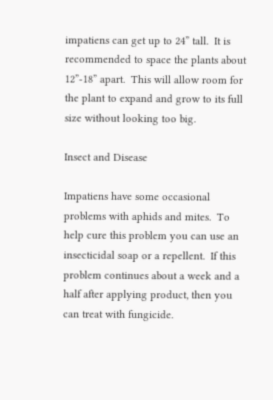impatiens can get up to 24” tall.  It is recommended to space the plants about 12”-18” apart.  This will allow room for the plant to expand and grow to its full size without looking too big.

Insect and Disease

Impatiens have some occasional problems with aphids and mites.  To help cure this problem you can use an insecticidal soap or a repellent.  If this problem continues about a week and a half after applying product, then you can treat with fungicide.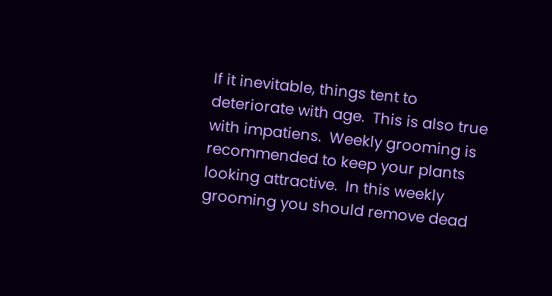If it inevitable, things tent to deteriorate with age.  This is also true with impatiens.  Weekly grooming is recommended to keep your plants looking attractive.  In this weekly grooming you should remove dead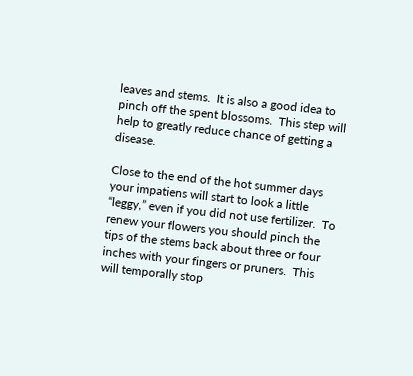leaves and stems.  It is also a good idea to pinch off the spent blossoms.  This step will help to greatly reduce chance of getting a disease.

Close to the end of the hot summer days your impatiens will start to look a little “leggy,” even if you did not use fertilizer.  To renew your flowers you should pinch the tips of the stems back about three or four inches with your fingers or pruners.  This will temporally stop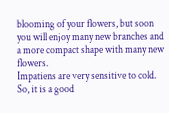blooming of your flowers, but soon you will enjoy many new branches and a more compact shape with many new flowers.
Impatiens are very sensitive to cold.  So, it is a good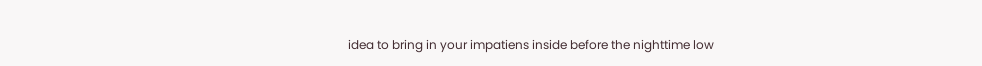idea to bring in your impatiens inside before the nighttime low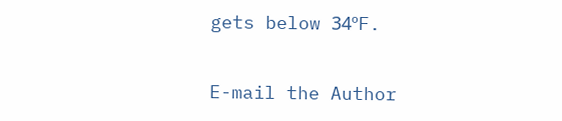gets below 34ºF.


E-mail the Author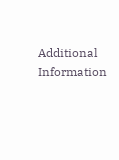Additional Information